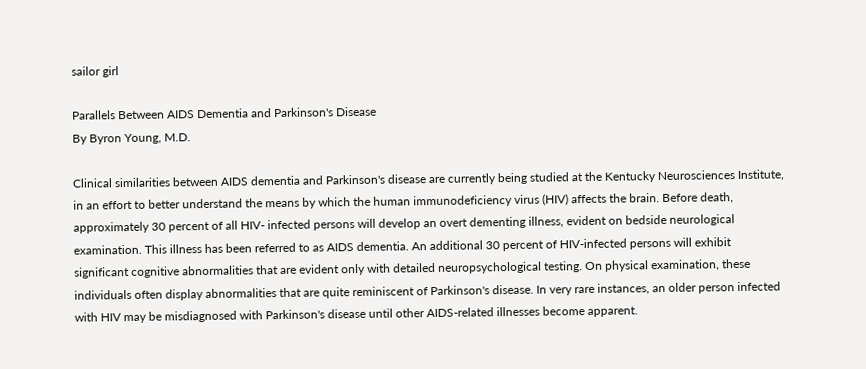sailor girl

Parallels Between AIDS Dementia and Parkinson's Disease
By Byron Young, M.D.

Clinical similarities between AIDS dementia and Parkinson's disease are currently being studied at the Kentucky Neurosciences Institute, in an effort to better understand the means by which the human immunodeficiency virus (HIV) affects the brain. Before death, approximately 30 percent of all HIV- infected persons will develop an overt dementing illness, evident on bedside neurological examination. This illness has been referred to as AIDS dementia. An additional 30 percent of HIV-infected persons will exhibit significant cognitive abnormalities that are evident only with detailed neuropsychological testing. On physical examination, these individuals often display abnormalities that are quite reminiscent of Parkinson's disease. In very rare instances, an older person infected with HIV may be misdiagnosed with Parkinson's disease until other AIDS-related illnesses become apparent.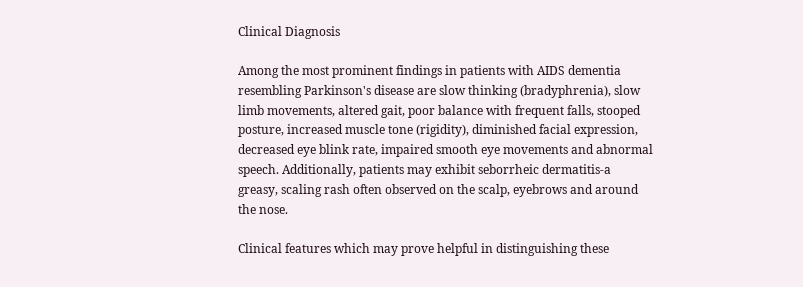Clinical Diagnosis

Among the most prominent findings in patients with AIDS dementia resembling Parkinson's disease are slow thinking (bradyphrenia), slow limb movements, altered gait, poor balance with frequent falls, stooped posture, increased muscle tone (rigidity), diminished facial expression, decreased eye blink rate, impaired smooth eye movements and abnormal speech. Additionally, patients may exhibit seborrheic dermatitis-a greasy, scaling rash often observed on the scalp, eyebrows and around the nose.

Clinical features which may prove helpful in distinguishing these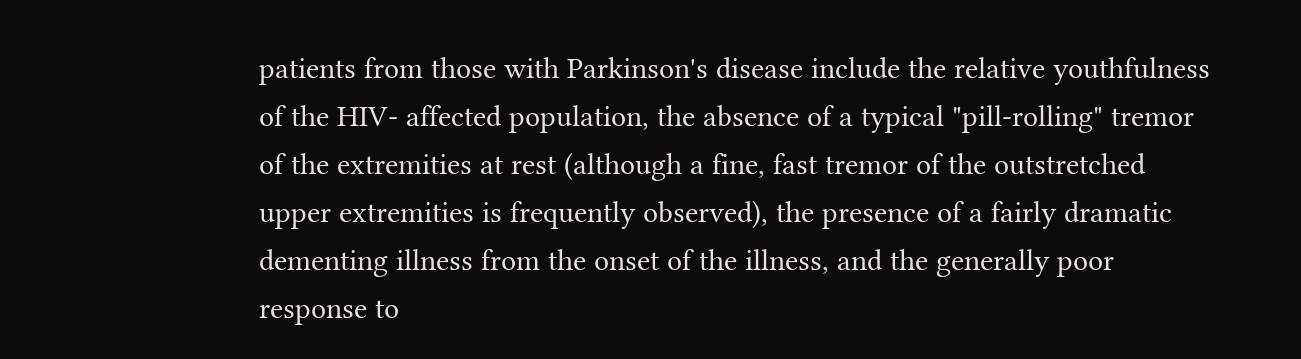patients from those with Parkinson's disease include the relative youthfulness of the HIV- affected population, the absence of a typical "pill-rolling" tremor of the extremities at rest (although a fine, fast tremor of the outstretched upper extremities is frequently observed), the presence of a fairly dramatic dementing illness from the onset of the illness, and the generally poor response to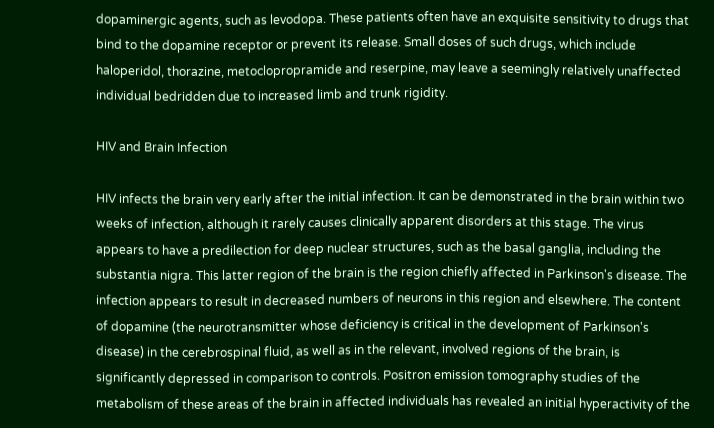dopaminergic agents, such as levodopa. These patients often have an exquisite sensitivity to drugs that bind to the dopamine receptor or prevent its release. Small doses of such drugs, which include haloperidol, thorazine, metoclopropramide and reserpine, may leave a seemingly relatively unaffected individual bedridden due to increased limb and trunk rigidity.

HIV and Brain Infection

HIV infects the brain very early after the initial infection. It can be demonstrated in the brain within two weeks of infection, although it rarely causes clinically apparent disorders at this stage. The virus appears to have a predilection for deep nuclear structures, such as the basal ganglia, including the substantia nigra. This latter region of the brain is the region chiefly affected in Parkinson's disease. The infection appears to result in decreased numbers of neurons in this region and elsewhere. The content of dopamine (the neurotransmitter whose deficiency is critical in the development of Parkinson's disease) in the cerebrospinal fluid, as well as in the relevant, involved regions of the brain, is significantly depressed in comparison to controls. Positron emission tomography studies of the metabolism of these areas of the brain in affected individuals has revealed an initial hyperactivity of the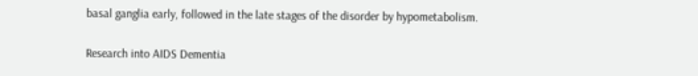basal ganglia early, followed in the late stages of the disorder by hypometabolism.

Research into AIDS Dementia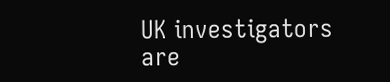UK investigators are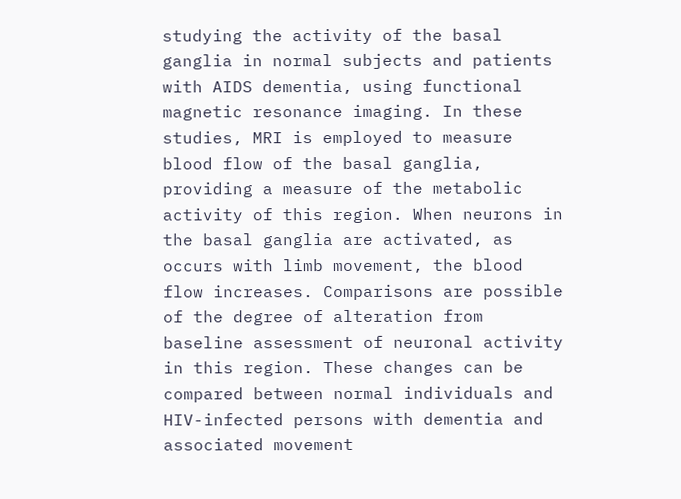studying the activity of the basal ganglia in normal subjects and patients with AIDS dementia, using functional magnetic resonance imaging. In these studies, MRI is employed to measure blood flow of the basal ganglia, providing a measure of the metabolic activity of this region. When neurons in the basal ganglia are activated, as occurs with limb movement, the blood flow increases. Comparisons are possible of the degree of alteration from baseline assessment of neuronal activity in this region. These changes can be compared between normal individuals and HIV-infected persons with dementia and associated movement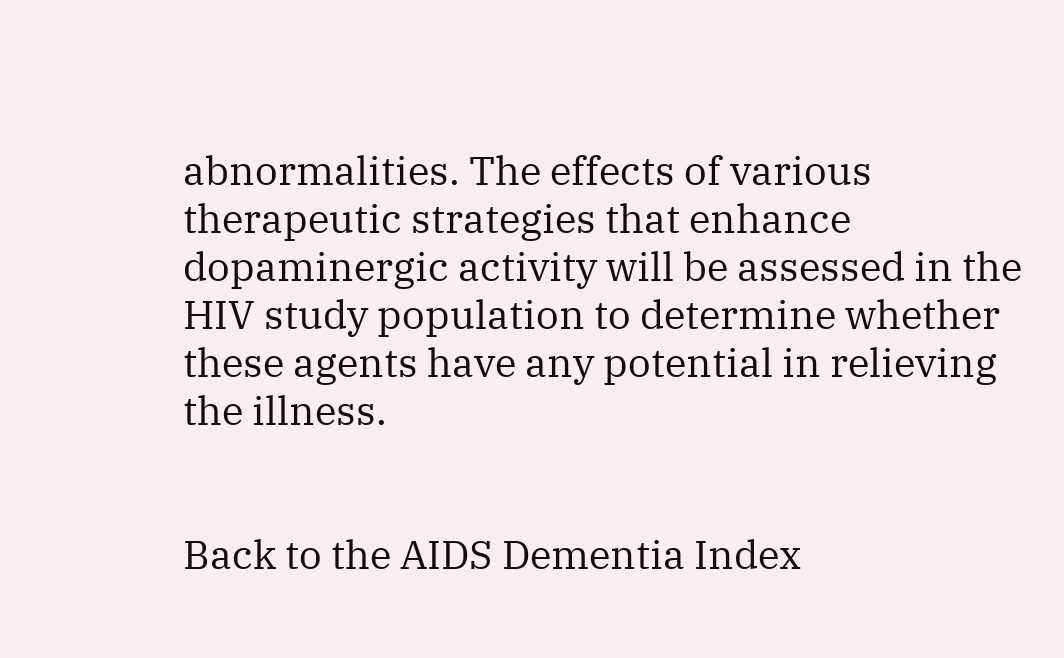abnormalities. The effects of various therapeutic strategies that enhance dopaminergic activity will be assessed in the HIV study population to determine whether these agents have any potential in relieving the illness.


Back to the AIDS Dementia Index